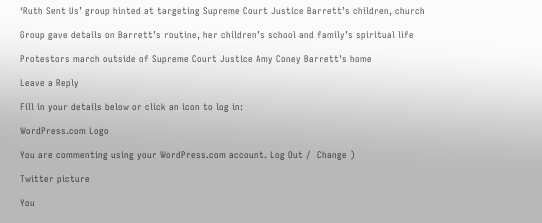‘Ruth Sent Us’ group hinted at targeting Supreme Court Justice Barrett’s children, church

Group gave details on Barrett’s routine, her children’s school and family’s spiritual life

Protestors march outside of Supreme Court Justice Amy Coney Barrett's home

Leave a Reply

Fill in your details below or click an icon to log in:

WordPress.com Logo

You are commenting using your WordPress.com account. Log Out /  Change )

Twitter picture

You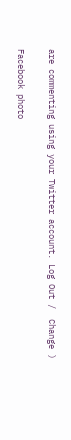are commenting using your Twitter account. Log Out /  Change )

Facebook photo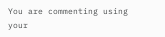You are commenting using your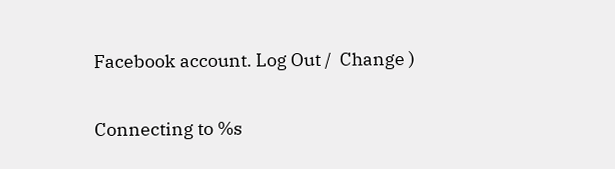Facebook account. Log Out /  Change )

Connecting to %s